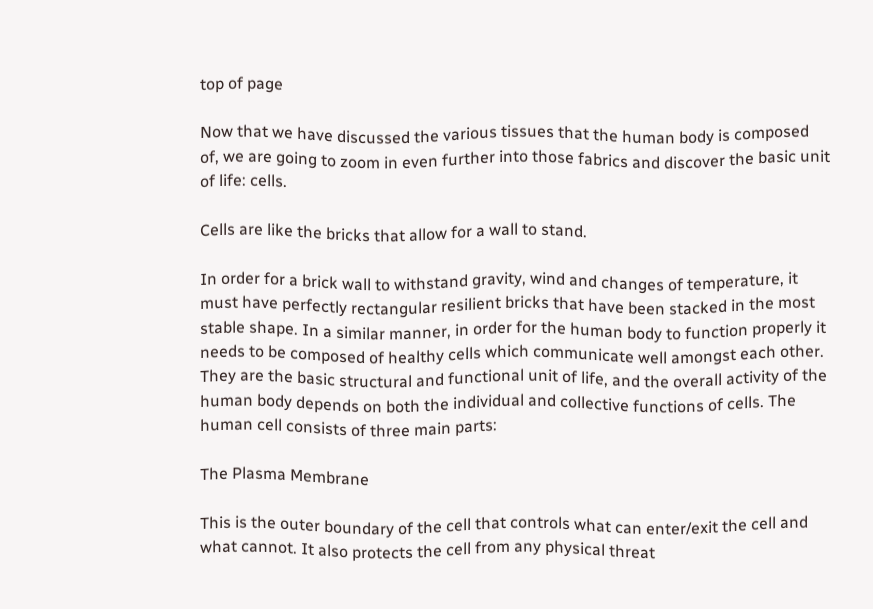top of page

Now that we have discussed the various tissues that the human body is composed of, we are going to zoom in even further into those fabrics and discover the basic unit of life: cells.

Cells are like the bricks that allow for a wall to stand.

In order for a brick wall to withstand gravity, wind and changes of temperature, it must have perfectly rectangular resilient bricks that have been stacked in the most stable shape. In a similar manner, in order for the human body to function properly it needs to be composed of healthy cells which communicate well amongst each other. They are the basic structural and functional unit of life, and the overall activity of the human body depends on both the individual and collective functions of cells. The human cell consists of three main parts:

The Plasma Membrane

This is the outer boundary of the cell that controls what can enter/exit the cell and what cannot. It also protects the cell from any physical threat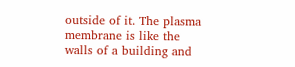outside of it. The plasma membrane is like the walls of a building and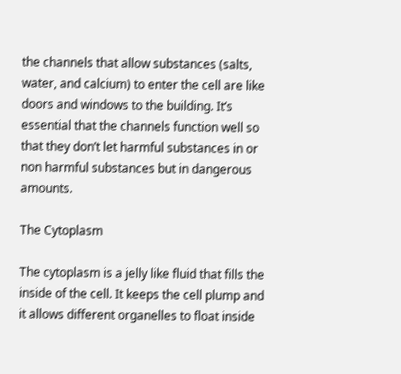the channels that allow substances (salts, water, and calcium) to enter the cell are like doors and windows to the building. It’s essential that the channels function well so that they don’t let harmful substances in or non harmful substances but in dangerous amounts.

The Cytoplasm

The cytoplasm is a jelly like fluid that fills the inside of the cell. It keeps the cell plump and it allows different organelles to float inside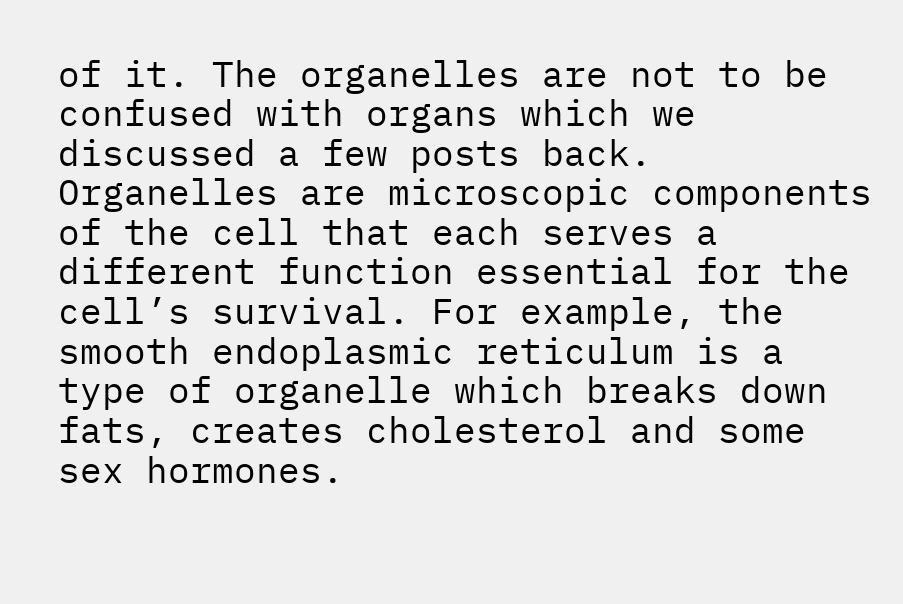of it. The organelles are not to be confused with organs which we discussed a few posts back. Organelles are microscopic components of the cell that each serves a different function essential for the cell’s survival. For example, the smooth endoplasmic reticulum is a type of organelle which breaks down fats, creates cholesterol and some sex hormones.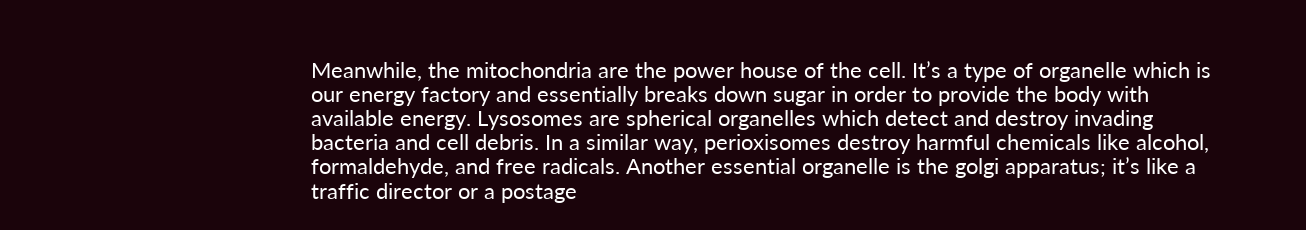Meanwhile, the mitochondria are the power house of the cell. It’s a type of organelle which is our energy factory and essentially breaks down sugar in order to provide the body with available energy. Lysosomes are spherical organelles which detect and destroy invading bacteria and cell debris. In a similar way, perioxisomes destroy harmful chemicals like alcohol, formaldehyde, and free radicals. Another essential organelle is the golgi apparatus; it’s like a traffic director or a postage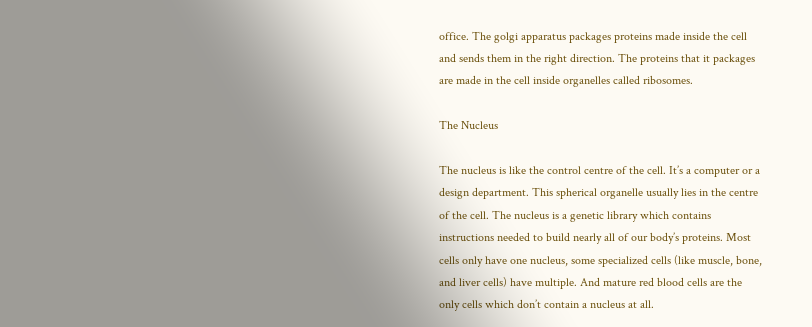office. The golgi apparatus packages proteins made inside the cell and sends them in the right direction. The proteins that it packages are made in the cell inside organelles called ribosomes.

The Nucleus

The nucleus is like the control centre of the cell. It’s a computer or a design department. This spherical organelle usually lies in the centre of the cell. The nucleus is a genetic library which contains instructions needed to build nearly all of our body’s proteins. Most cells only have one nucleus, some specialized cells (like muscle, bone, and liver cells) have multiple. And mature red blood cells are the only cells which don’t contain a nucleus at all.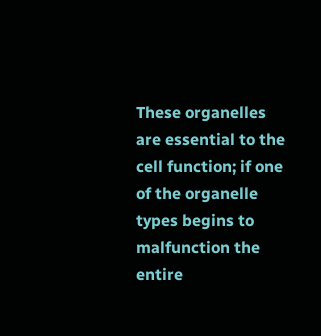These organelles are essential to the cell function; if one of the organelle types begins to malfunction the entire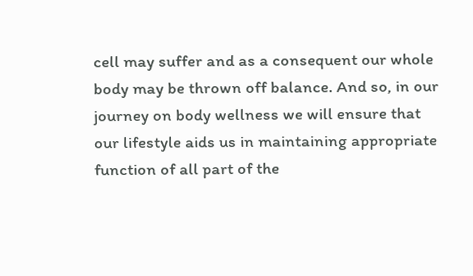cell may suffer and as a consequent our whole body may be thrown off balance. And so, in our journey on body wellness we will ensure that our lifestyle aids us in maintaining appropriate function of all part of the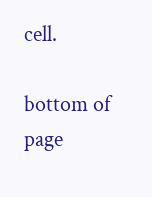cell.

bottom of page